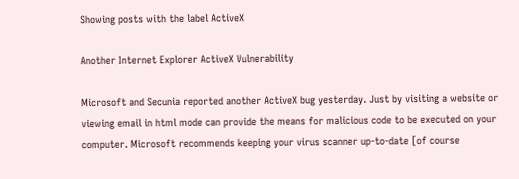Showing posts with the label ActiveX

Another Internet Explorer ActiveX Vulnerability

Microsoft and Secunia reported another ActiveX bug yesterday. Just by visiting a website or viewing email in html mode can provide the means for malicious code to be executed on your computer. Microsoft recommends keeping your virus scanner up-to-date [of course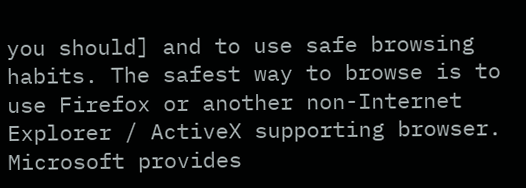you should] and to use safe browsing habits. The safest way to browse is to use Firefox or another non-Internet Explorer / ActiveX supporting browser. Microsoft provides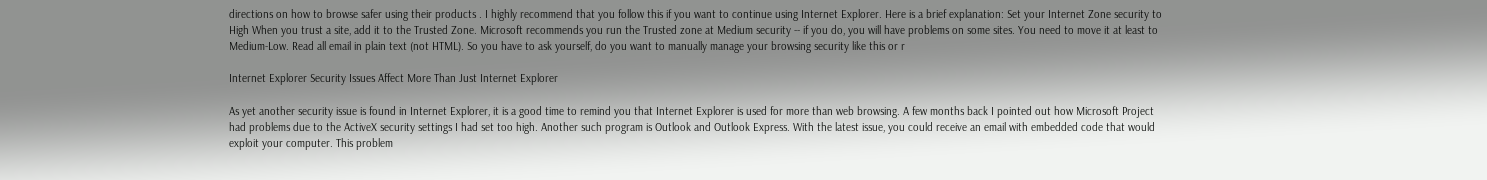directions on how to browse safer using their products . I highly recommend that you follow this if you want to continue using Internet Explorer. Here is a brief explanation: Set your Internet Zone security to High When you trust a site, add it to the Trusted Zone. Microsoft recommends you run the Trusted zone at Medium security -- if you do, you will have problems on some sites. You need to move it at least to Medium-Low. Read all email in plain text (not HTML). So you have to ask yourself, do you want to manually manage your browsing security like this or r

Internet Explorer Security Issues Affect More Than Just Internet Explorer

As yet another security issue is found in Internet Explorer, it is a good time to remind you that Internet Explorer is used for more than web browsing. A few months back I pointed out how Microsoft Project had problems due to the ActiveX security settings I had set too high. Another such program is Outlook and Outlook Express. With the latest issue, you could receive an email with embedded code that would exploit your computer. This problem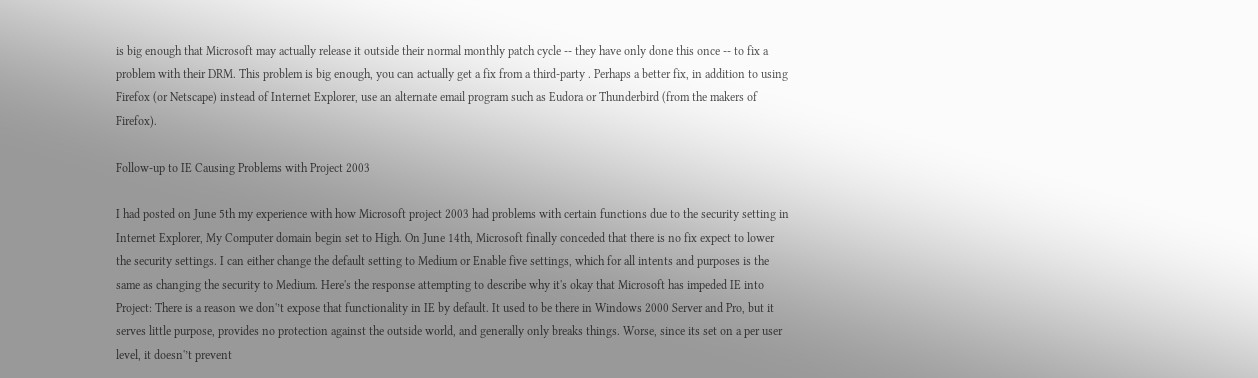is big enough that Microsoft may actually release it outside their normal monthly patch cycle -- they have only done this once -- to fix a problem with their DRM. This problem is big enough, you can actually get a fix from a third-party . Perhaps a better fix, in addition to using Firefox (or Netscape) instead of Internet Explorer, use an alternate email program such as Eudora or Thunderbird (from the makers of Firefox).

Follow-up to IE Causing Problems with Project 2003

I had posted on June 5th my experience with how Microsoft project 2003 had problems with certain functions due to the security setting in Internet Explorer, My Computer domain begin set to High. On June 14th, Microsoft finally conceded that there is no fix expect to lower the security settings. I can either change the default setting to Medium or Enable five settings, which for all intents and purposes is the same as changing the security to Medium. Here's the response attempting to describe why it's okay that Microsoft has impeded IE into Project: There is a reason we don'’t expose that functionality in IE by default. It used to be there in Windows 2000 Server and Pro, but it serves little purpose, provides no protection against the outside world, and generally only breaks things. Worse, since its set on a per user level, it doesn'’t prevent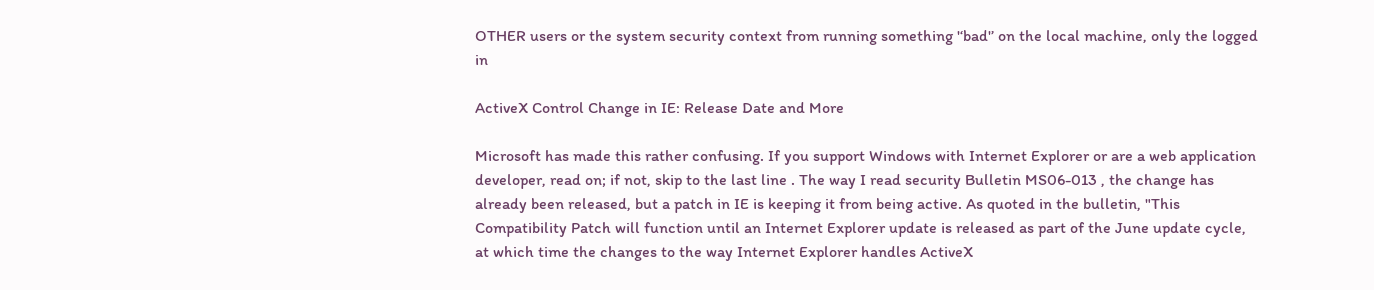OTHER users or the system security context from running something '‘bad'’ on the local machine, only the logged in

ActiveX Control Change in IE: Release Date and More

Microsoft has made this rather confusing. If you support Windows with Internet Explorer or are a web application developer, read on; if not, skip to the last line . The way I read security Bulletin MS06-013 , the change has already been released, but a patch in IE is keeping it from being active. As quoted in the bulletin, "This Compatibility Patch will function until an Internet Explorer update is released as part of the June update cycle, at which time the changes to the way Internet Explorer handles ActiveX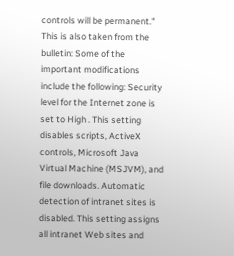controls will be permanent." This is also taken from the bulletin: Some of the important modifications include the following: Security level for the Internet zone is set to High . This setting disables scripts, ActiveX controls, Microsoft Java Virtual Machine (MSJVM), and file downloads. Automatic detection of intranet sites is disabled. This setting assigns all intranet Web sites and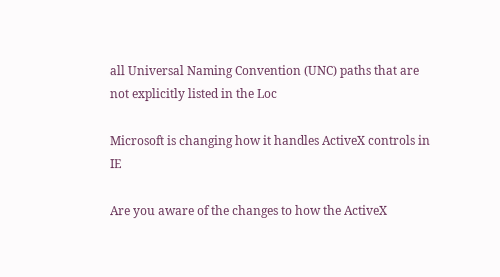all Universal Naming Convention (UNC) paths that are not explicitly listed in the Loc

Microsoft is changing how it handles ActiveX controls in IE

Are you aware of the changes to how the ActiveX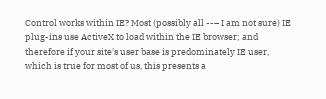Control works within IE? Most (possibly all --– I am not sure) IE plug-ins use ActiveX to load within the IE browser; and therefore if your site's user base is predominately IE user, which is true for most of us, this presents a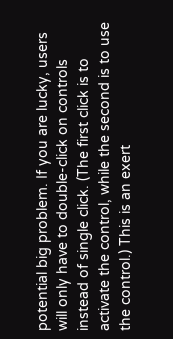potential big problem. If you are lucky, users will only have to double-click on controls instead of single click. (The first click is to activate the control, while the second is to use the control.) This is an exert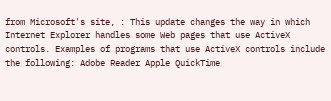from Microsoft's site, : This update changes the way in which Internet Explorer handles some Web pages that use ActiveX controls. Examples of programs that use ActiveX controls include the following: Adobe Reader Apple QuickTime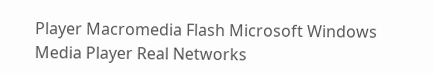Player Macromedia Flash Microsoft Windows Media Player Real Networks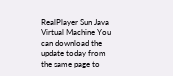RealPlayer Sun Java Virtual Machine You can download the update today from the same page to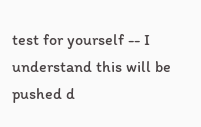test for yourself -- I understand this will be pushed d